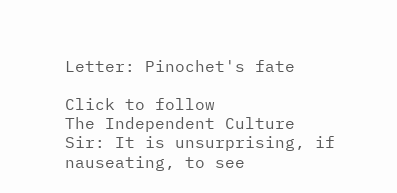Letter: Pinochet's fate

Click to follow
The Independent Culture
Sir: It is unsurprising, if nauseating, to see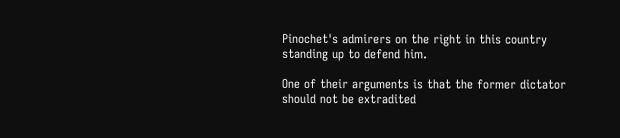Pinochet's admirers on the right in this country standing up to defend him.

One of their arguments is that the former dictator should not be extradited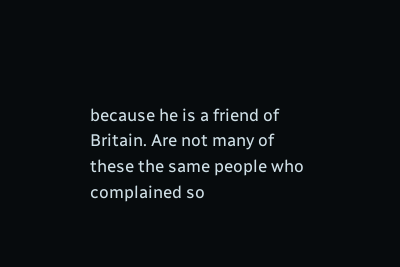because he is a friend of Britain. Are not many of these the same people who complained so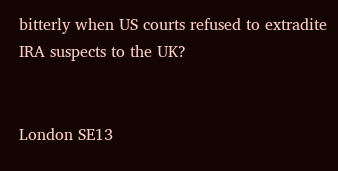bitterly when US courts refused to extradite IRA suspects to the UK?


London SE13